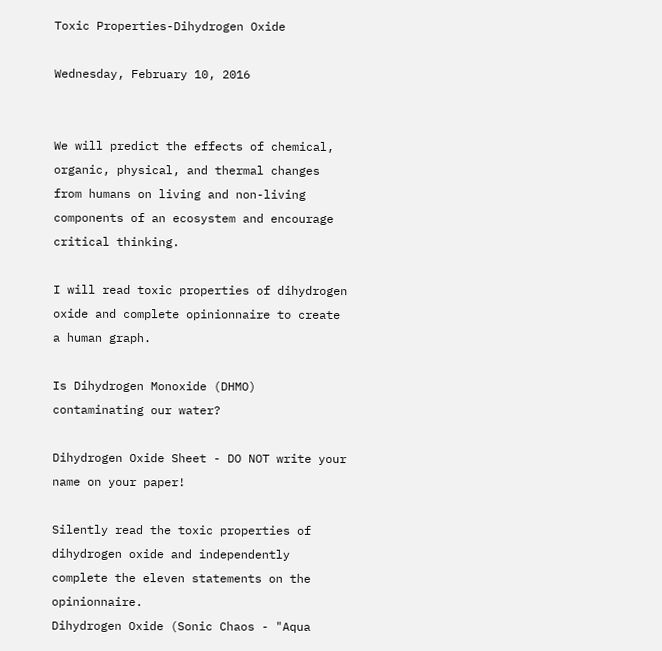Toxic Properties-Dihydrogen Oxide

Wednesday, February 10, 2016


We will predict the effects of chemical, organic, physical, and thermal changes from humans on living and non-living components of an ecosystem and encourage critical thinking.

I will read toxic properties of dihydrogen oxide and complete opinionnaire to create a human graph.

Is Dihydrogen Monoxide (DHMO) contaminating our water?

Dihydrogen Oxide Sheet - DO NOT write your name on your paper!

Silently read the toxic properties of dihydrogen oxide and independently complete the eleven statements on the opinionnaire.
Dihydrogen Oxide (Sonic Chaos - "Aqua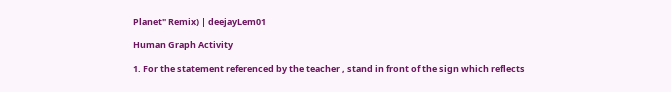Planet" Remix) | deejayLem01

Human Graph Activity

1. For the statement referenced by the teacher , stand in front of the sign which reflects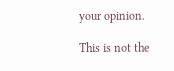your opinion.

This is not the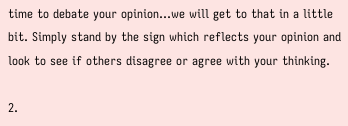time to debate your opinion...we will get to that in a little bit. Simply stand by the sign which reflects your opinion and look to see if others disagree or agree with your thinking.

2.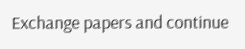Exchange papers and continue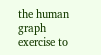the human graph exercise to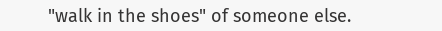"walk in the shoes" of someone else.